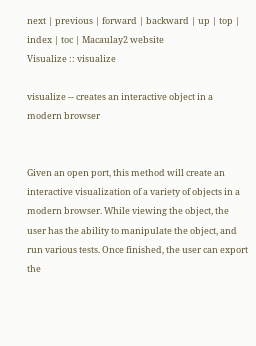next | previous | forward | backward | up | top | index | toc | Macaulay2 website
Visualize :: visualize

visualize -- creates an interactive object in a modern browser


Given an open port, this method will create an interactive visualization of a variety of objects in a modern browser. While viewing the object, the user has the ability to manipulate the object, and run various tests. Once finished, the user can export the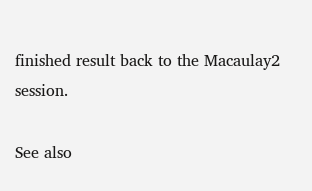finished result back to the Macaulay2 session.

See also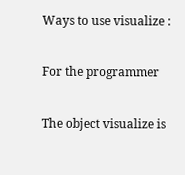Ways to use visualize :

For the programmer

The object visualize is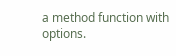a method function with options.